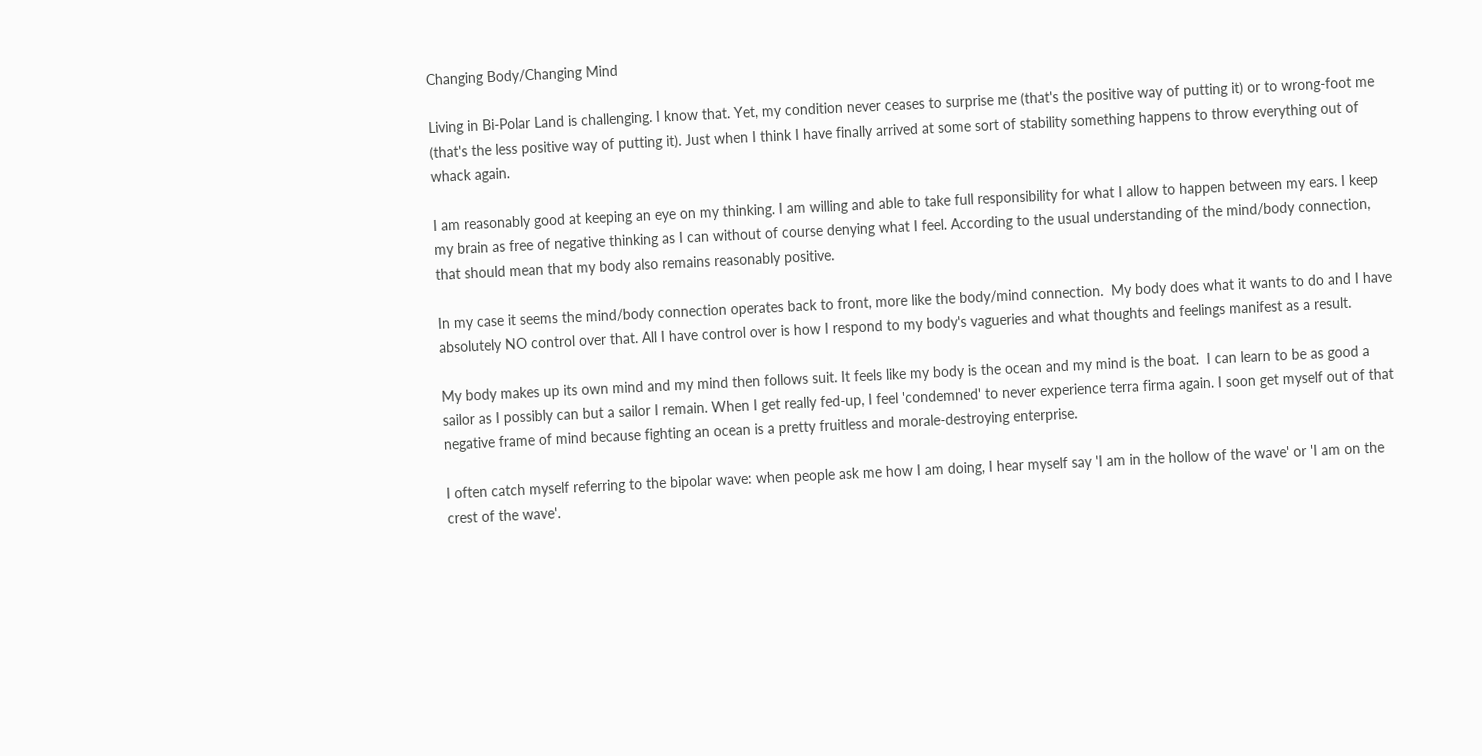Changing Body/Changing Mind

Living in Bi-Polar Land is challenging. I know that. Yet, my condition never ceases to surprise me (that's the positive way of putting it) or to wrong-foot me (that's the less positive way of putting it). Just when I think I have finally arrived at some sort of stability something happens to throw everything out of whack again.

I am reasonably good at keeping an eye on my thinking. I am willing and able to take full responsibility for what I allow to happen between my ears. I keep my brain as free of negative thinking as I can without of course denying what I feel. According to the usual understanding of the mind/body connection, that should mean that my body also remains reasonably positive.

In my case it seems the mind/body connection operates back to front, more like the body/mind connection.  My body does what it wants to do and I have absolutely NO control over that. All I have control over is how I respond to my body's vagueries and what thoughts and feelings manifest as a result.

My body makes up its own mind and my mind then follows suit. It feels like my body is the ocean and my mind is the boat.  I can learn to be as good a sailor as I possibly can but a sailor I remain. When I get really fed-up, I feel 'condemned' to never experience terra firma again. I soon get myself out of that negative frame of mind because fighting an ocean is a pretty fruitless and morale-destroying enterprise.

I often catch myself referring to the bipolar wave: when people ask me how I am doing, I hear myself say 'I am in the hollow of the wave' or 'I am on the crest of the wave'.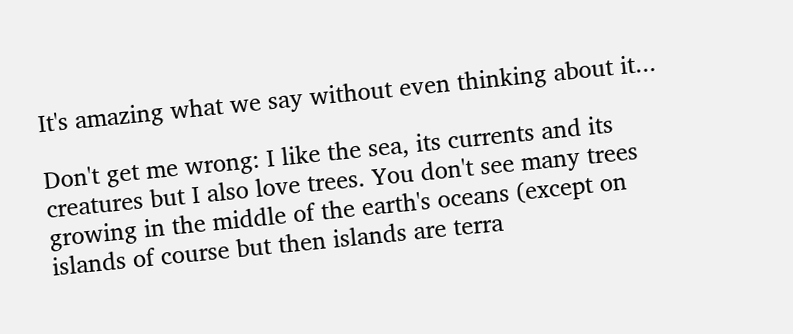It's amazing what we say without even thinking about it...

Don't get me wrong: I like the sea, its currents and its creatures but I also love trees. You don't see many trees growing in the middle of the earth's oceans (except on islands of course but then islands are terra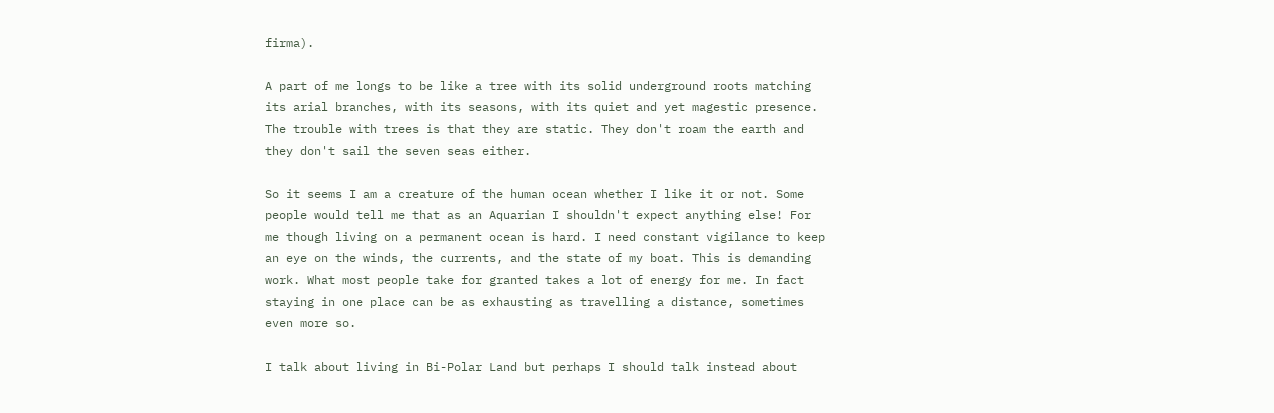firma).

A part of me longs to be like a tree with its solid underground roots matching its arial branches, with its seasons, with its quiet and yet magestic presence. The trouble with trees is that they are static. They don't roam the earth and they don't sail the seven seas either.

So it seems I am a creature of the human ocean whether I like it or not. Some people would tell me that as an Aquarian I shouldn't expect anything else! For me though living on a permanent ocean is hard. I need constant vigilance to keep an eye on the winds, the currents, and the state of my boat. This is demanding work. What most people take for granted takes a lot of energy for me. In fact staying in one place can be as exhausting as travelling a distance, sometimes even more so.

I talk about living in Bi-Polar Land but perhaps I should talk instead about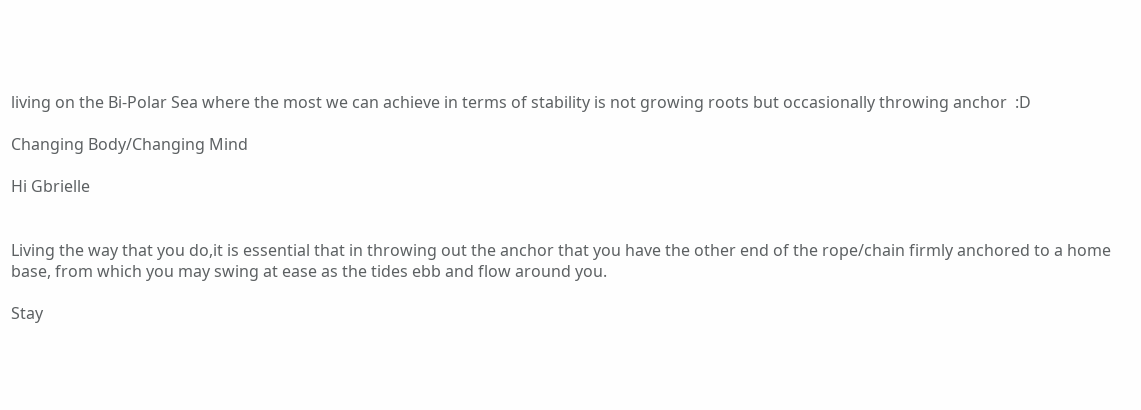living on the Bi-Polar Sea where the most we can achieve in terms of stability is not growing roots but occasionally throwing anchor  :D

Changing Body/Changing Mind

Hi Gbrielle


Living the way that you do,it is essential that in throwing out the anchor that you have the other end of the rope/chain firmly anchored to a home base, from which you may swing at ease as the tides ebb and flow around you.

Stay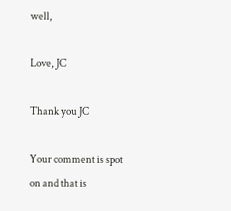well,

Love, JC

Thank you JC

Your comment is spot on and that is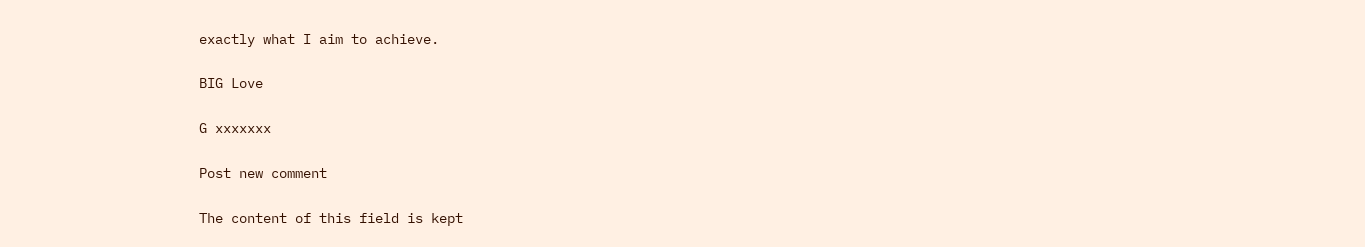exactly what I aim to achieve.

BIG Love

G xxxxxxx

Post new comment

The content of this field is kept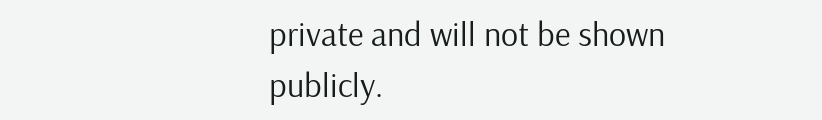private and will not be shown publicly.